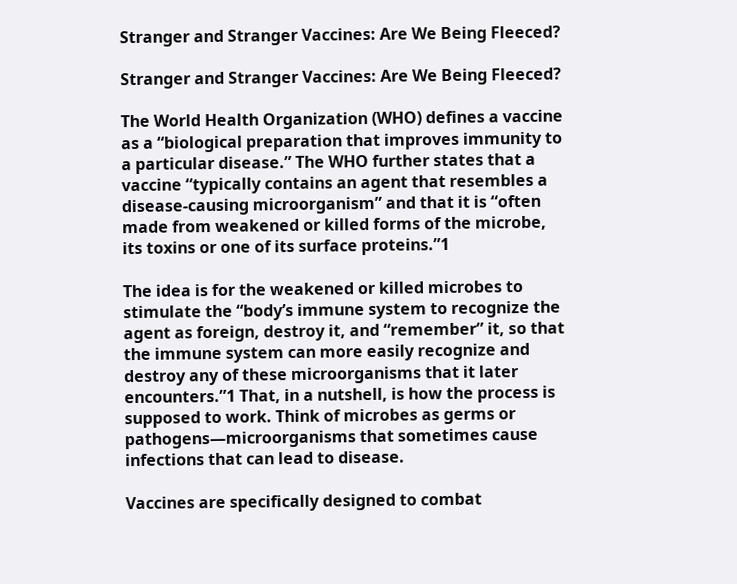Stranger and Stranger Vaccines: Are We Being Fleeced?

Stranger and Stranger Vaccines: Are We Being Fleeced?

The World Health Organization (WHO) defines a vaccine as a “biological preparation that improves immunity to a particular disease.” The WHO further states that a vaccine “typically contains an agent that resembles a disease-causing microorganism” and that it is “often made from weakened or killed forms of the microbe, its toxins or one of its surface proteins.”1

The idea is for the weakened or killed microbes to stimulate the “body’s immune system to recognize the agent as foreign, destroy it, and “remember” it, so that the immune system can more easily recognize and destroy any of these microorganisms that it later encounters.”1 That, in a nutshell, is how the process is supposed to work. Think of microbes as germs or pathogens—microorganisms that sometimes cause infections that can lead to disease.

Vaccines are specifically designed to combat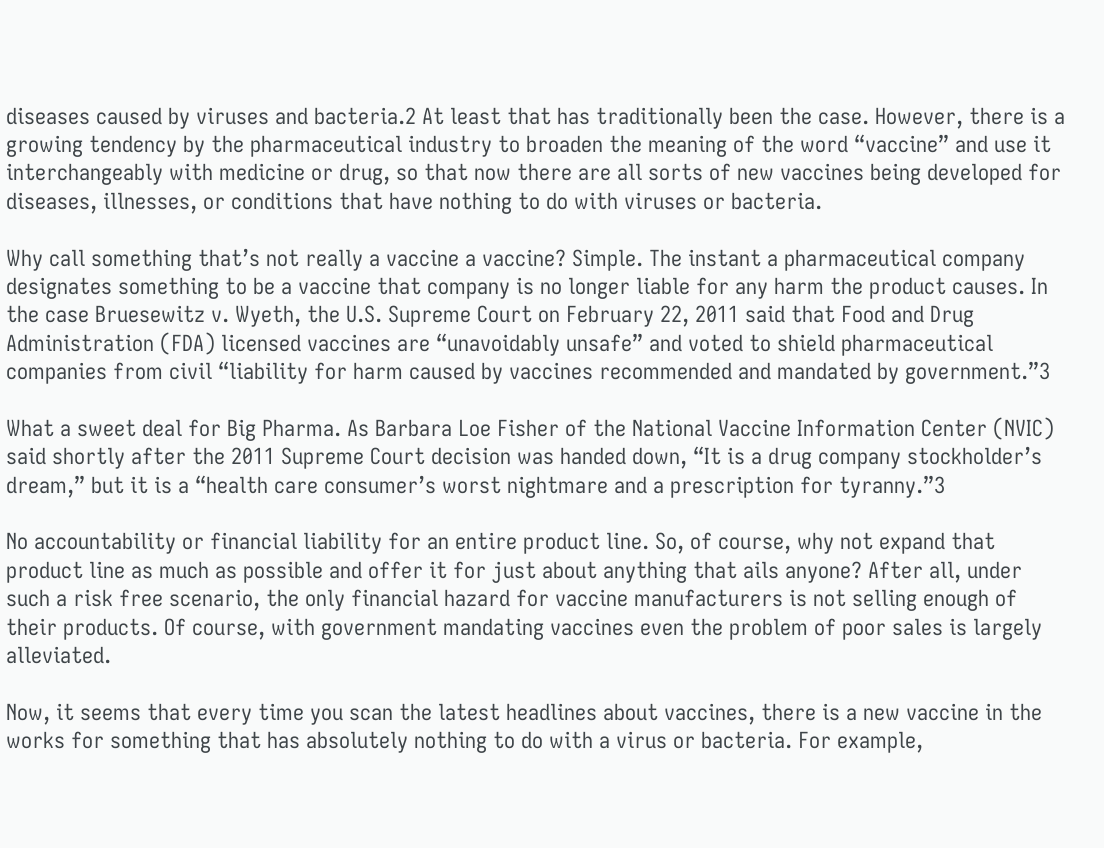diseases caused by viruses and bacteria.2 At least that has traditionally been the case. However, there is a growing tendency by the pharmaceutical industry to broaden the meaning of the word “vaccine” and use it interchangeably with medicine or drug, so that now there are all sorts of new vaccines being developed for diseases, illnesses, or conditions that have nothing to do with viruses or bacteria.

Why call something that’s not really a vaccine a vaccine? Simple. The instant a pharmaceutical company designates something to be a vaccine that company is no longer liable for any harm the product causes. In the case Bruesewitz v. Wyeth, the U.S. Supreme Court on February 22, 2011 said that Food and Drug Administration (FDA) licensed vaccines are “unavoidably unsafe” and voted to shield pharmaceutical companies from civil “liability for harm caused by vaccines recommended and mandated by government.”3

What a sweet deal for Big Pharma. As Barbara Loe Fisher of the National Vaccine Information Center (NVIC) said shortly after the 2011 Supreme Court decision was handed down, “It is a drug company stockholder’s dream,” but it is a “health care consumer’s worst nightmare and a prescription for tyranny.”3

No accountability or financial liability for an entire product line. So, of course, why not expand that product line as much as possible and offer it for just about anything that ails anyone? After all, under such a risk free scenario, the only financial hazard for vaccine manufacturers is not selling enough of their products. Of course, with government mandating vaccines even the problem of poor sales is largely alleviated.

Now, it seems that every time you scan the latest headlines about vaccines, there is a new vaccine in the works for something that has absolutely nothing to do with a virus or bacteria. For example,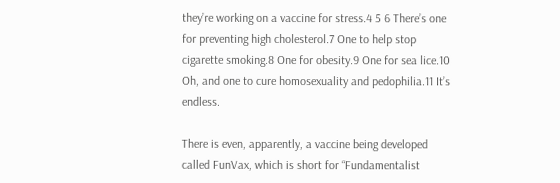they’re working on a vaccine for stress.4 5 6 There’s one for preventing high cholesterol.7 One to help stop cigarette smoking.8 One for obesity.9 One for sea lice.10 Oh, and one to cure homosexuality and pedophilia.11 It’s endless.

There is even, apparently, a vaccine being developed called FunVax, which is short for “Fundamentalist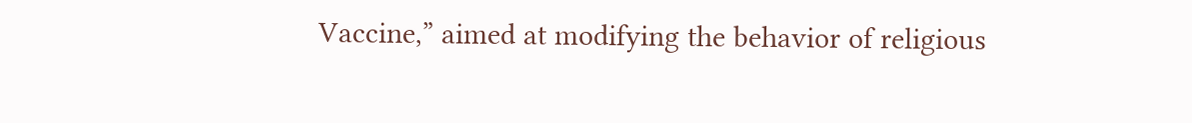Vaccine,” aimed at modifying the behavior of religious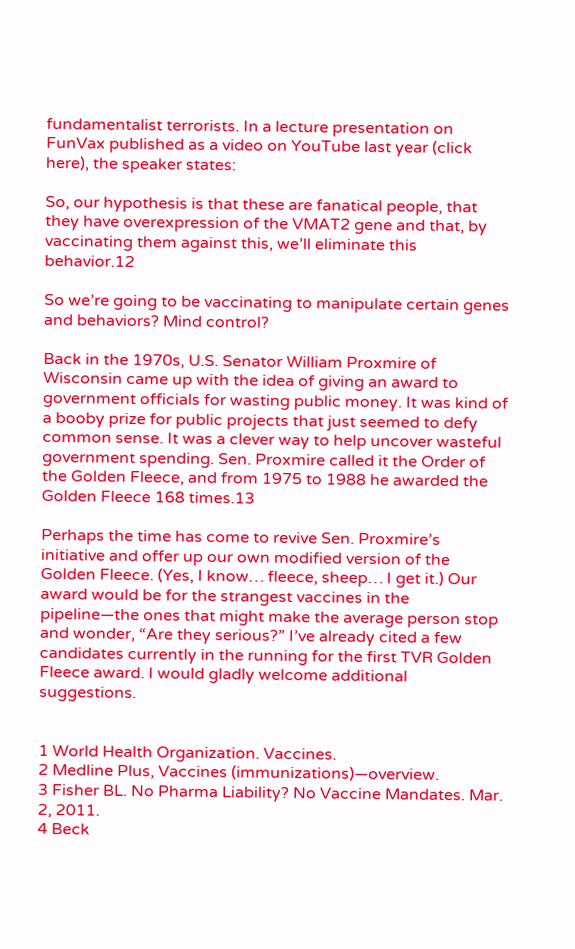fundamentalist terrorists. In a lecture presentation on FunVax published as a video on YouTube last year (click here), the speaker states:

So, our hypothesis is that these are fanatical people, that they have overexpression of the VMAT2 gene and that, by vaccinating them against this, we’ll eliminate this behavior.12

So we’re going to be vaccinating to manipulate certain genes and behaviors? Mind control?

Back in the 1970s, U.S. Senator William Proxmire of Wisconsin came up with the idea of giving an award to government officials for wasting public money. It was kind of a booby prize for public projects that just seemed to defy common sense. It was a clever way to help uncover wasteful government spending. Sen. Proxmire called it the Order of the Golden Fleece, and from 1975 to 1988 he awarded the Golden Fleece 168 times.13

Perhaps the time has come to revive Sen. Proxmire’s initiative and offer up our own modified version of the Golden Fleece. (Yes, I know… fleece, sheep… I get it.) Our award would be for the strangest vaccines in the pipeline—the ones that might make the average person stop and wonder, “Are they serious?” I’ve already cited a few candidates currently in the running for the first TVR Golden Fleece award. I would gladly welcome additional suggestions.


1 World Health Organization. Vaccines.
2 Medline Plus, Vaccines (immunizations)—overview.
3 Fisher BL. No Pharma Liability? No Vaccine Mandates. Mar. 2, 2011.
4 Beck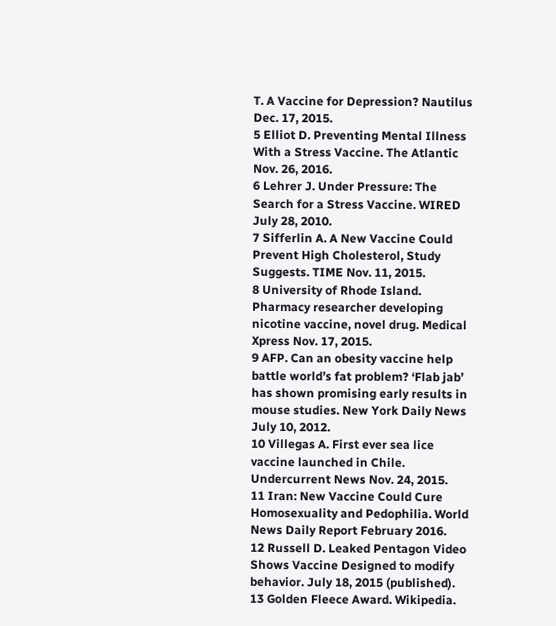T. A Vaccine for Depression? Nautilus Dec. 17, 2015.
5 Elliot D. Preventing Mental Illness With a Stress Vaccine. The Atlantic Nov. 26, 2016.
6 Lehrer J. Under Pressure: The Search for a Stress Vaccine. WIRED July 28, 2010.
7 Sifferlin A. A New Vaccine Could Prevent High Cholesterol, Study Suggests. TIME Nov. 11, 2015.
8 University of Rhode Island. Pharmacy researcher developing nicotine vaccine, novel drug. Medical Xpress Nov. 17, 2015.
9 AFP. Can an obesity vaccine help battle world’s fat problem? ‘Flab jab’ has shown promising early results in mouse studies. New York Daily News July 10, 2012.
10 Villegas A. First ever sea lice vaccine launched in Chile. Undercurrent News Nov. 24, 2015.
11 Iran: New Vaccine Could Cure Homosexuality and Pedophilia. World News Daily Report February 2016.
12 Russell D. Leaked Pentagon Video Shows Vaccine Designed to modify behavior. July 18, 2015 (published).
13 Golden Fleece Award. Wikipedia.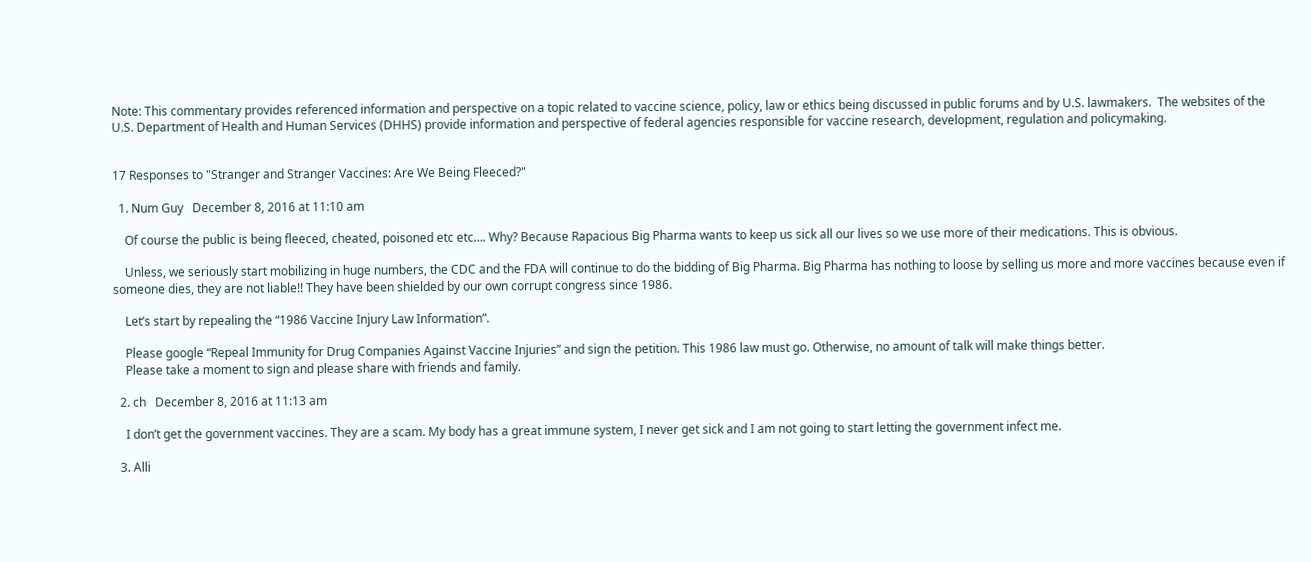Note: This commentary provides referenced information and perspective on a topic related to vaccine science, policy, law or ethics being discussed in public forums and by U.S. lawmakers.  The websites of the U.S. Department of Health and Human Services (DHHS) provide information and perspective of federal agencies responsible for vaccine research, development, regulation and policymaking.


17 Responses to "Stranger and Stranger Vaccines: Are We Being Fleeced?"

  1. Num Guy   December 8, 2016 at 11:10 am

    Of course the public is being fleeced, cheated, poisoned etc etc…. Why? Because Rapacious Big Pharma wants to keep us sick all our lives so we use more of their medications. This is obvious.

    Unless, we seriously start mobilizing in huge numbers, the CDC and the FDA will continue to do the bidding of Big Pharma. Big Pharma has nothing to loose by selling us more and more vaccines because even if someone dies, they are not liable!! They have been shielded by our own corrupt congress since 1986.

    Let’s start by repealing the “1986 Vaccine Injury Law Information”.

    Please google “Repeal Immunity for Drug Companies Against Vaccine Injuries” and sign the petition. This 1986 law must go. Otherwise, no amount of talk will make things better.
    Please take a moment to sign and please share with friends and family.

  2. ch   December 8, 2016 at 11:13 am

    I don’t get the government vaccines. They are a scam. My body has a great immune system, I never get sick and I am not going to start letting the government infect me.

  3. Alli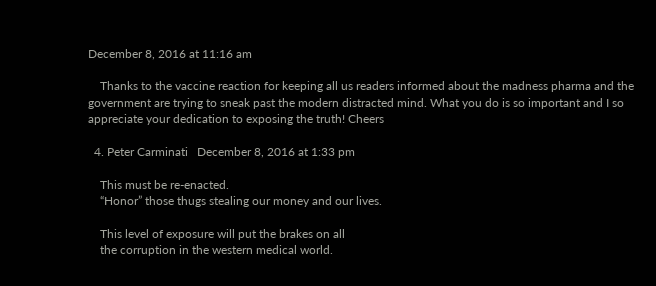December 8, 2016 at 11:16 am

    Thanks to the vaccine reaction for keeping all us readers informed about the madness pharma and the government are trying to sneak past the modern distracted mind. What you do is so important and I so appreciate your dedication to exposing the truth! Cheers

  4. Peter Carminati   December 8, 2016 at 1:33 pm

    This must be re-enacted.
    “Honor” those thugs stealing our money and our lives.

    This level of exposure will put the brakes on all
    the corruption in the western medical world.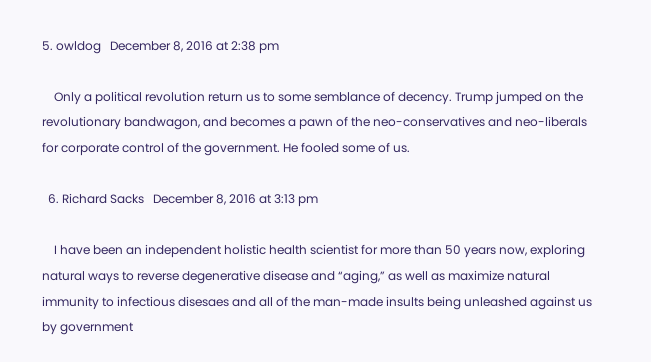5. owldog   December 8, 2016 at 2:38 pm

    Only a political revolution return us to some semblance of decency. Trump jumped on the revolutionary bandwagon, and becomes a pawn of the neo-conservatives and neo-liberals for corporate control of the government. He fooled some of us.

  6. Richard Sacks   December 8, 2016 at 3:13 pm

    I have been an independent holistic health scientist for more than 50 years now, exploring natural ways to reverse degenerative disease and “aging,” as well as maximize natural immunity to infectious disesaes and all of the man-made insults being unleashed against us by government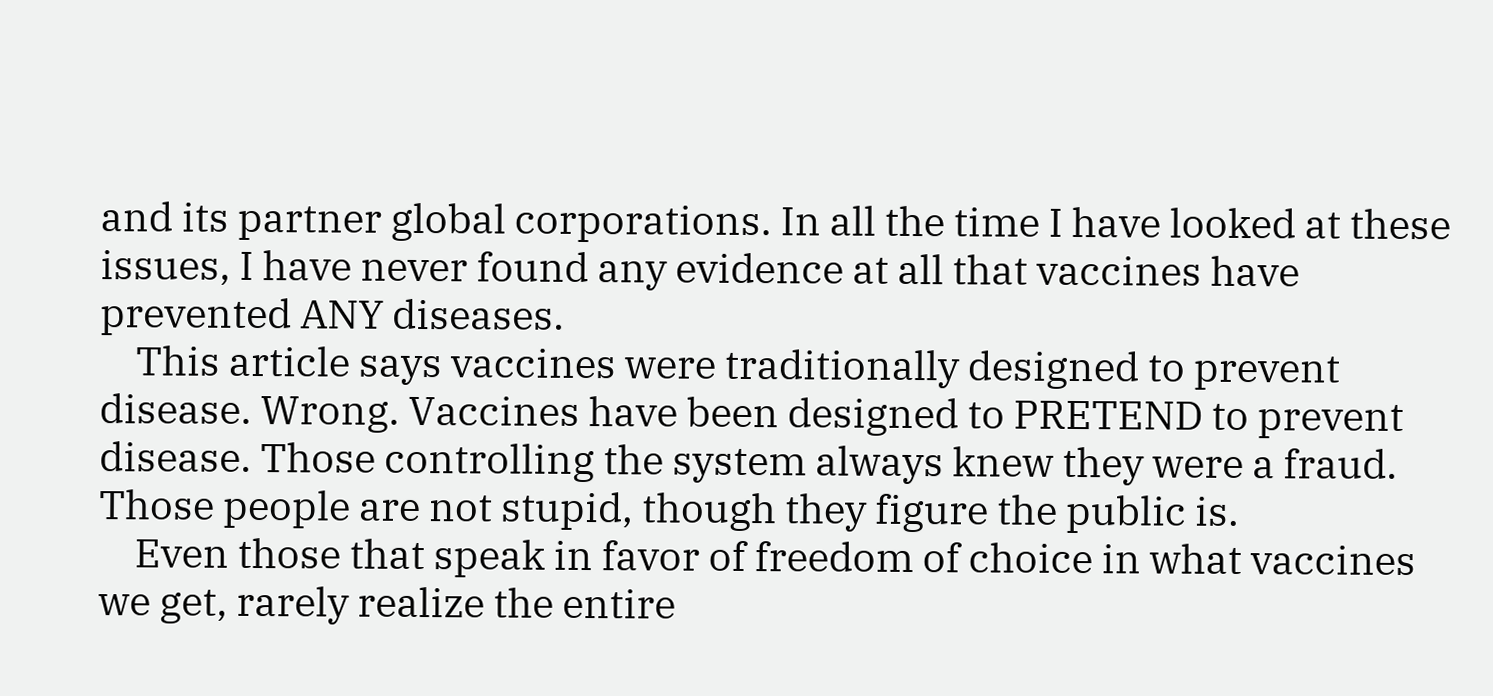and its partner global corporations. In all the time I have looked at these issues, I have never found any evidence at all that vaccines have prevented ANY diseases.
    This article says vaccines were traditionally designed to prevent disease. Wrong. Vaccines have been designed to PRETEND to prevent disease. Those controlling the system always knew they were a fraud. Those people are not stupid, though they figure the public is.
    Even those that speak in favor of freedom of choice in what vaccines we get, rarely realize the entire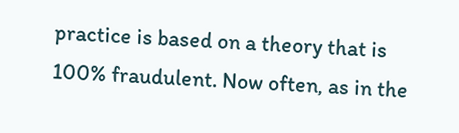practice is based on a theory that is 100% fraudulent. Now often, as in the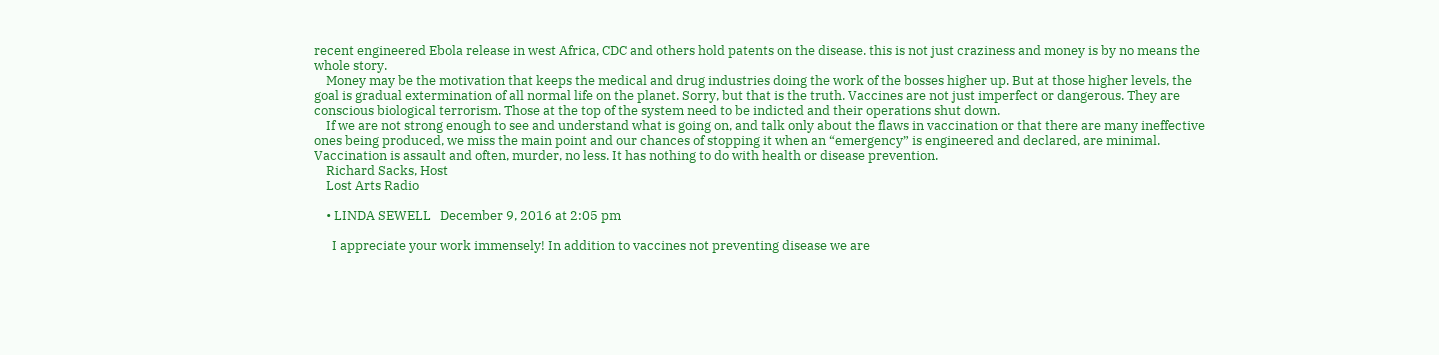recent engineered Ebola release in west Africa, CDC and others hold patents on the disease. this is not just craziness and money is by no means the whole story.
    Money may be the motivation that keeps the medical and drug industries doing the work of the bosses higher up. But at those higher levels, the goal is gradual extermination of all normal life on the planet. Sorry, but that is the truth. Vaccines are not just imperfect or dangerous. They are conscious biological terrorism. Those at the top of the system need to be indicted and their operations shut down.
    If we are not strong enough to see and understand what is going on, and talk only about the flaws in vaccination or that there are many ineffective ones being produced, we miss the main point and our chances of stopping it when an “emergency” is engineered and declared, are minimal. Vaccination is assault and often, murder, no less. It has nothing to do with health or disease prevention.
    Richard Sacks, Host
    Lost Arts Radio

    • LINDA SEWELL   December 9, 2016 at 2:05 pm

      I appreciate your work immensely! In addition to vaccines not preventing disease we are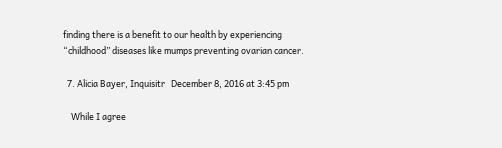finding there is a benefit to our health by experiencing “childhood” diseases like mumps preventing ovarian cancer.

  7. Alicia Bayer, Inquisitr   December 8, 2016 at 3:45 pm

    While I agree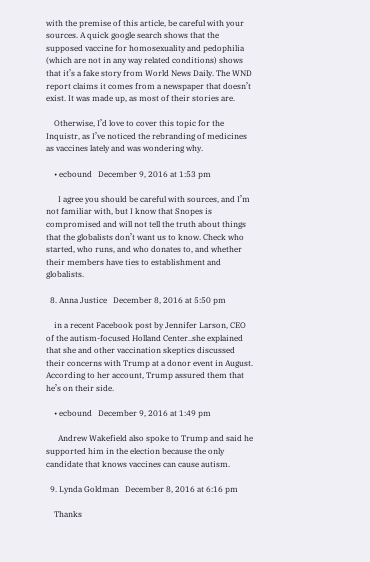with the premise of this article, be careful with your sources. A quick google search shows that the supposed vaccine for homosexuality and pedophilia (which are not in any way related conditions) shows that it’s a fake story from World News Daily. The WND report claims it comes from a newspaper that doesn’t exist. It was made up, as most of their stories are.

    Otherwise, I’d love to cover this topic for the Inquistr, as I’ve noticed the rebranding of medicines as vaccines lately and was wondering why.

    • ecbound   December 9, 2016 at 1:53 pm

      I agree you should be careful with sources, and I’m not familiar with, but I know that Snopes is compromised and will not tell the truth about things that the globalists don’t want us to know. Check who started, who runs, and who donates to, and whether their members have ties to establishment and globalists.

  8. Anna Justice   December 8, 2016 at 5:50 pm

    in a recent Facebook post by Jennifer Larson, CEO of the autism-focused Holland Center..she explained that she and other vaccination skeptics discussed their concerns with Trump at a donor event in August. According to her account, Trump assured them that he’s on their side.

    • ecbound   December 9, 2016 at 1:49 pm

      Andrew Wakefield also spoke to Trump and said he supported him in the election because the only candidate that knows vaccines can cause autism.

  9. Lynda Goldman   December 8, 2016 at 6:16 pm

    Thanks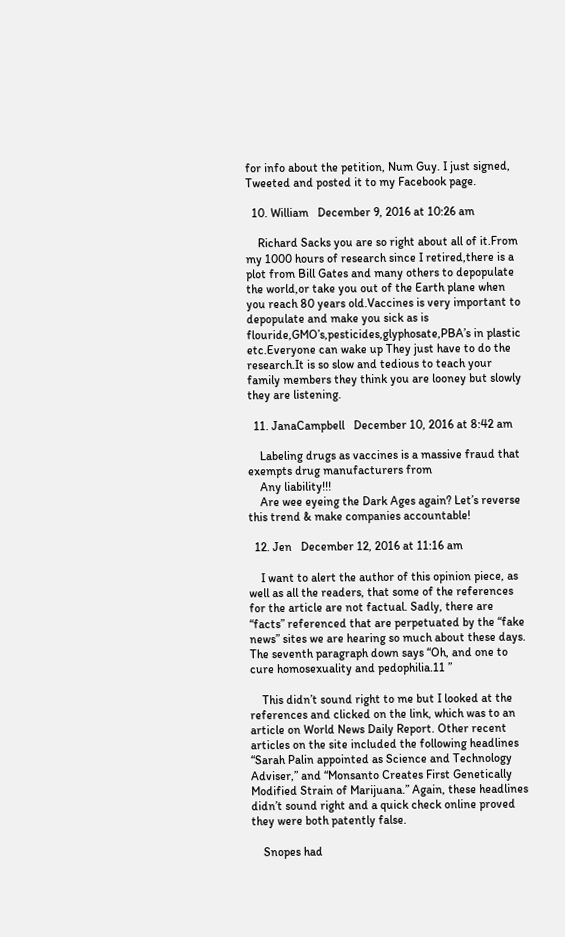for info about the petition, Num Guy. I just signed, Tweeted and posted it to my Facebook page.

  10. William   December 9, 2016 at 10:26 am

    Richard Sacks you are so right about all of it.From my 1000 hours of research since I retired,there is a plot from Bill Gates and many others to depopulate the world,or take you out of the Earth plane when you reach 80 years old.Vaccines is very important to depopulate and make you sick as is flouride,GMO’s,pesticides,glyphosate,PBA’s in plastic etc.Everyone can wake up They just have to do the research.It is so slow and tedious to teach your family members they think you are looney but slowly they are listening.

  11. JanaCampbell   December 10, 2016 at 8:42 am

    Labeling drugs as vaccines is a massive fraud that exempts drug manufacturers from
    Any liability!!!
    Are wee eyeing the Dark Ages again? Let’s reverse this trend & make companies accountable!

  12. Jen   December 12, 2016 at 11:16 am

    I want to alert the author of this opinion piece, as well as all the readers, that some of the references for the article are not factual. Sadly, there are “facts” referenced that are perpetuated by the “fake news” sites we are hearing so much about these days. The seventh paragraph down says “Oh, and one to cure homosexuality and pedophilia.11 ”

    This didn’t sound right to me but I looked at the references and clicked on the link, which was to an article on World News Daily Report. Other recent articles on the site included the following headlines “Sarah Palin appointed as Science and Technology Adviser,” and “Monsanto Creates First Genetically Modified Strain of Marijuana.” Again, these headlines didn’t sound right and a quick check online proved they were both patently false.

    Snopes had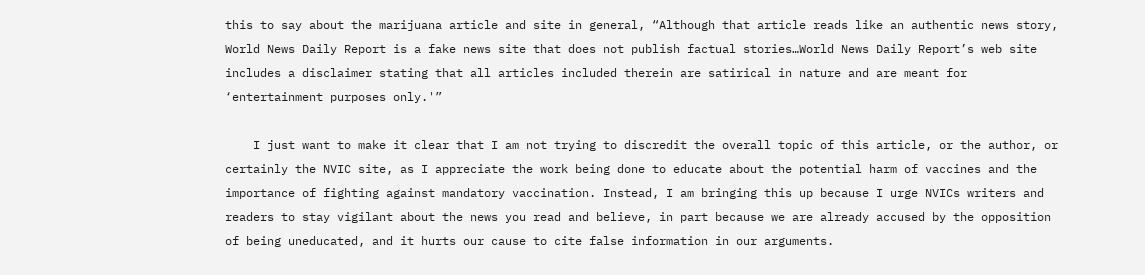this to say about the marijuana article and site in general, “Although that article reads like an authentic news story, World News Daily Report is a fake news site that does not publish factual stories…World News Daily Report’s web site includes a disclaimer stating that all articles included therein are satirical in nature and are meant for ‘entertainment purposes only.'”

    I just want to make it clear that I am not trying to discredit the overall topic of this article, or the author, or certainly the NVIC site, as I appreciate the work being done to educate about the potential harm of vaccines and the importance of fighting against mandatory vaccination. Instead, I am bringing this up because I urge NVICs writers and readers to stay vigilant about the news you read and believe, in part because we are already accused by the opposition of being uneducated, and it hurts our cause to cite false information in our arguments.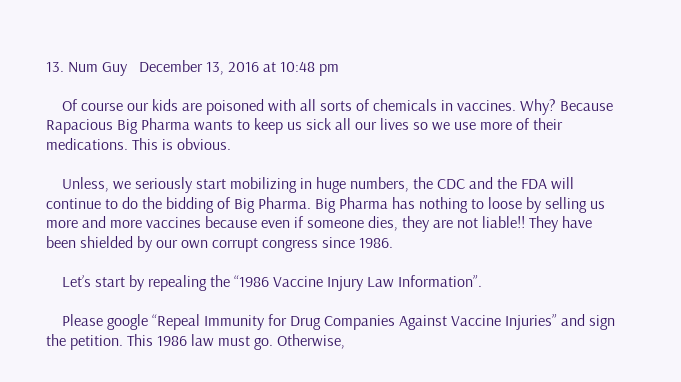13. Num Guy   December 13, 2016 at 10:48 pm

    Of course our kids are poisoned with all sorts of chemicals in vaccines. Why? Because Rapacious Big Pharma wants to keep us sick all our lives so we use more of their medications. This is obvious.

    Unless, we seriously start mobilizing in huge numbers, the CDC and the FDA will continue to do the bidding of Big Pharma. Big Pharma has nothing to loose by selling us more and more vaccines because even if someone dies, they are not liable!! They have been shielded by our own corrupt congress since 1986.

    Let’s start by repealing the “1986 Vaccine Injury Law Information”.

    Please google “Repeal Immunity for Drug Companies Against Vaccine Injuries” and sign the petition. This 1986 law must go. Otherwise,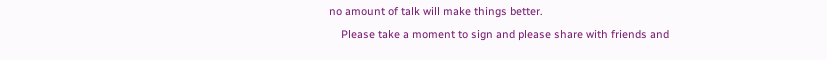no amount of talk will make things better.
    Please take a moment to sign and please share with friends and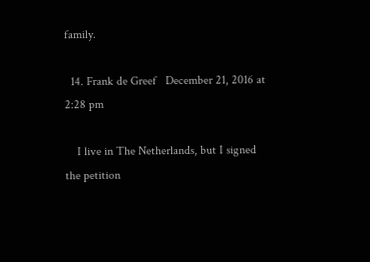family.

  14. Frank de Greef   December 21, 2016 at 2:28 pm

    I live in The Netherlands, but I signed the petition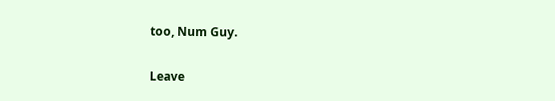too, Num Guy.


Leave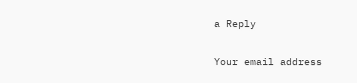a Reply

Your email address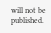will not be published.